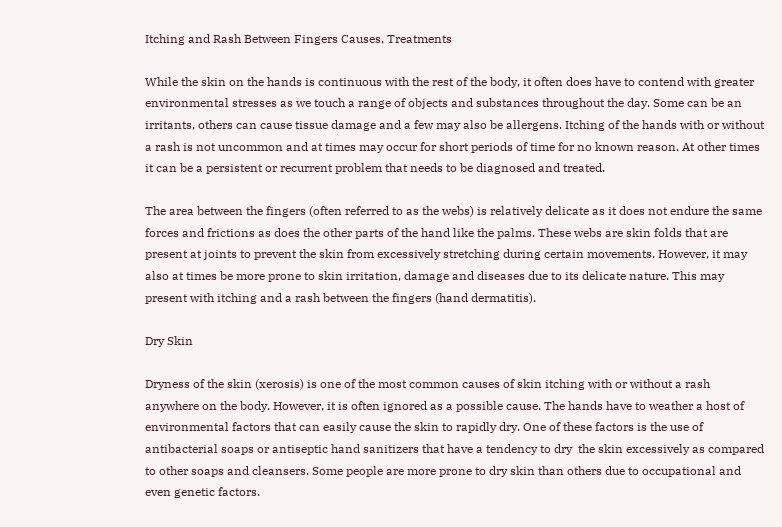Itching and Rash Between Fingers Causes, Treatments

While the skin on the hands is continuous with the rest of the body, it often does have to contend with greater environmental stresses as we touch a range of objects and substances throughout the day. Some can be an irritants, others can cause tissue damage and a few may also be allergens. Itching of the hands with or without a rash is not uncommon and at times may occur for short periods of time for no known reason. At other times it can be a persistent or recurrent problem that needs to be diagnosed and treated.

The area between the fingers (often referred to as the webs) is relatively delicate as it does not endure the same forces and frictions as does the other parts of the hand like the palms. These webs are skin folds that are present at joints to prevent the skin from excessively stretching during certain movements. However, it may also at times be more prone to skin irritation, damage and diseases due to its delicate nature. This may present with itching and a rash between the fingers (hand dermatitis).

Dry Skin

Dryness of the skin (xerosis) is one of the most common causes of skin itching with or without a rash anywhere on the body. However, it is often ignored as a possible cause. The hands have to weather a host of environmental factors that can easily cause the skin to rapidly dry. One of these factors is the use of antibacterial soaps or antiseptic hand sanitizers that have a tendency to dry  the skin excessively as compared to other soaps and cleansers. Some people are more prone to dry skin than others due to occupational and even genetic factors.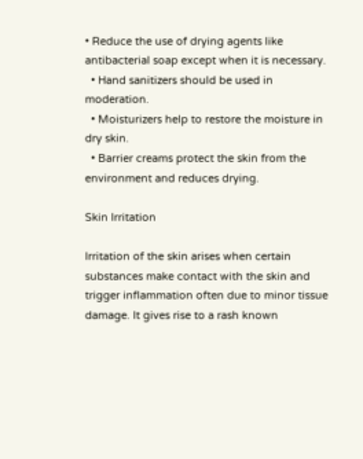• Reduce the use of drying agents like antibacterial soap except when it is necessary.
  • Hand sanitizers should be used in moderation.
  • Moisturizers help to restore the moisture in dry skin.
  • Barrier creams protect the skin from the environment and reduces drying.

Skin Irritation

Irritation of the skin arises when certain substances make contact with the skin and trigger inflammation often due to minor tissue damage. It gives rise to a rash known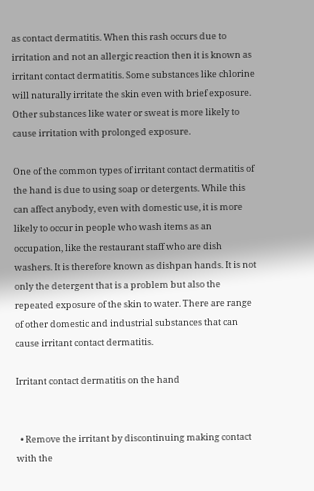as contact dermatitis. When this rash occurs due to irritation and not an allergic reaction then it is known as irritant contact dermatitis. Some substances like chlorine will naturally irritate the skin even with brief exposure. Other substances like water or sweat is more likely to cause irritation with prolonged exposure.

One of the common types of irritant contact dermatitis of the hand is due to using soap or detergents. While this can affect anybody, even with domestic use, it is more likely to occur in people who wash items as an occupation, like the restaurant staff who are dish washers. It is therefore known as dishpan hands. It is not only the detergent that is a problem but also the repeated exposure of the skin to water. There are range of other domestic and industrial substances that can cause irritant contact dermatitis.

Irritant contact dermatitis on the hand


  • Remove the irritant by discontinuing making contact with the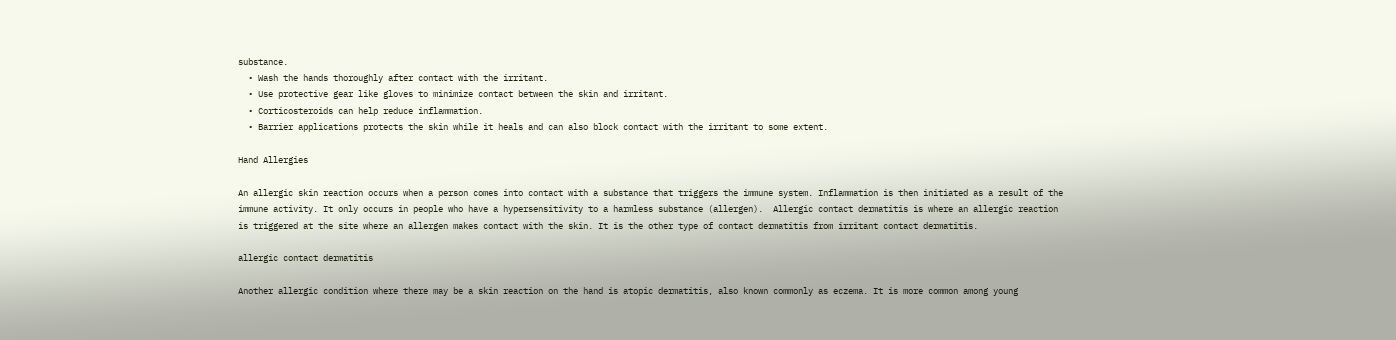substance.
  • Wash the hands thoroughly after contact with the irritant.
  • Use protective gear like gloves to minimize contact between the skin and irritant.
  • Corticosteroids can help reduce inflammation.
  • Barrier applications protects the skin while it heals and can also block contact with the irritant to some extent.

Hand Allergies

An allergic skin reaction occurs when a person comes into contact with a substance that triggers the immune system. Inflammation is then initiated as a result of the immune activity. It only occurs in people who have a hypersensitivity to a harmless substance (allergen).  Allergic contact dermatitis is where an allergic reaction is triggered at the site where an allergen makes contact with the skin. It is the other type of contact dermatitis from irritant contact dermatitis.

allergic contact dermatitis

Another allergic condition where there may be a skin reaction on the hand is atopic dermatitis, also known commonly as eczema. It is more common among young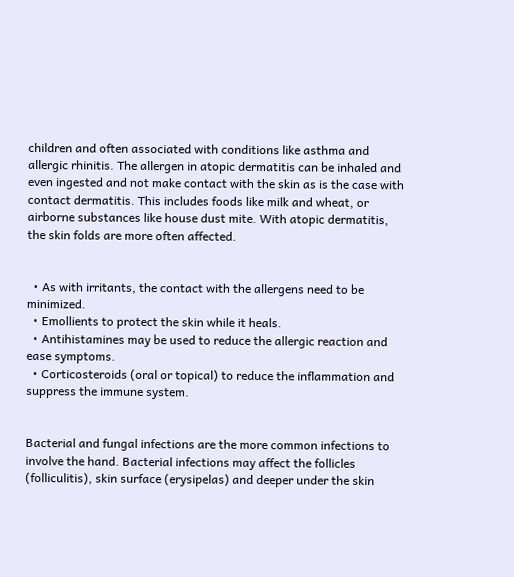children and often associated with conditions like asthma and allergic rhinitis. The allergen in atopic dermatitis can be inhaled and even ingested and not make contact with the skin as is the case with contact dermatitis. This includes foods like milk and wheat, or airborne substances like house dust mite. With atopic dermatitis, the skin folds are more often affected.


  • As with irritants, the contact with the allergens need to be minimized.
  • Emollients to protect the skin while it heals.
  • Antihistamines may be used to reduce the allergic reaction and ease symptoms.
  • Corticosteroids (oral or topical) to reduce the inflammation and suppress the immune system.


Bacterial and fungal infections are the more common infections to involve the hand. Bacterial infections may affect the follicles (folliculitis), skin surface (erysipelas) and deeper under the skin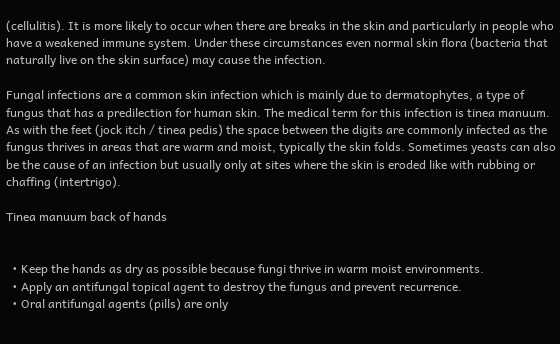(cellulitis). It is more likely to occur when there are breaks in the skin and particularly in people who have a weakened immune system. Under these circumstances even normal skin flora (bacteria that naturally live on the skin surface) may cause the infection.

Fungal infections are a common skin infection which is mainly due to dermatophytes, a type of fungus that has a predilection for human skin. The medical term for this infection is tinea manuum. As with the feet (jock itch / tinea pedis) the space between the digits are commonly infected as the  fungus thrives in areas that are warm and moist, typically the skin folds. Sometimes yeasts can also be the cause of an infection but usually only at sites where the skin is eroded like with rubbing or chaffing (intertrigo).

Tinea manuum back of hands


  • Keep the hands as dry as possible because fungi thrive in warm moist environments.
  • Apply an antifungal topical agent to destroy the fungus and prevent recurrence.
  • Oral antifungal agents (pills) are only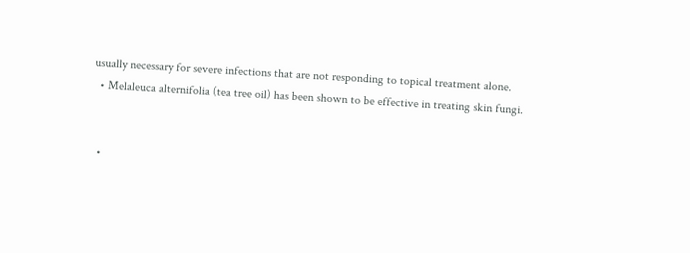usually necessary for severe infections that are not responding to topical treatment alone.
  • Melaleuca alternifolia (tea tree oil) has been shown to be effective in treating skin fungi.


  •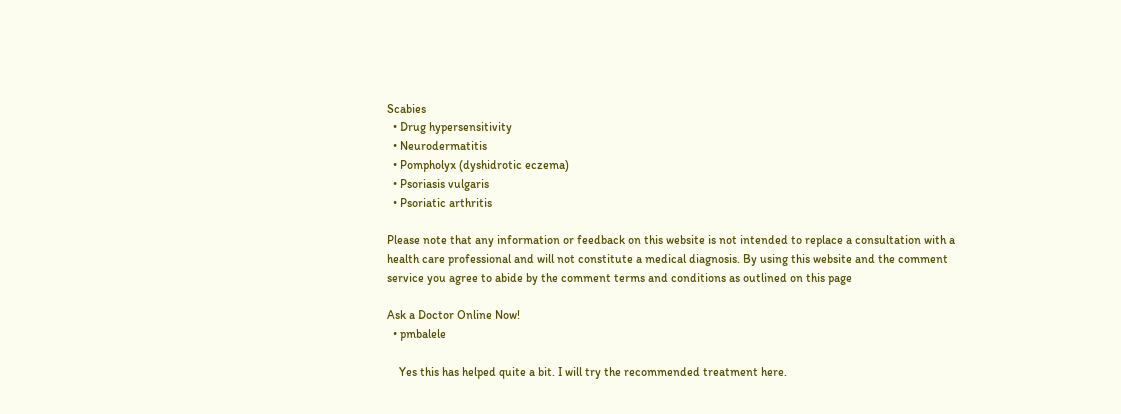Scabies
  • Drug hypersensitivity
  • Neurodermatitis
  • Pompholyx (dyshidrotic eczema)
  • Psoriasis vulgaris
  • Psoriatic arthritis

Please note that any information or feedback on this website is not intended to replace a consultation with a health care professional and will not constitute a medical diagnosis. By using this website and the comment service you agree to abide by the comment terms and conditions as outlined on this page

Ask a Doctor Online Now!
  • pmbalele

    Yes this has helped quite a bit. I will try the recommended treatment here.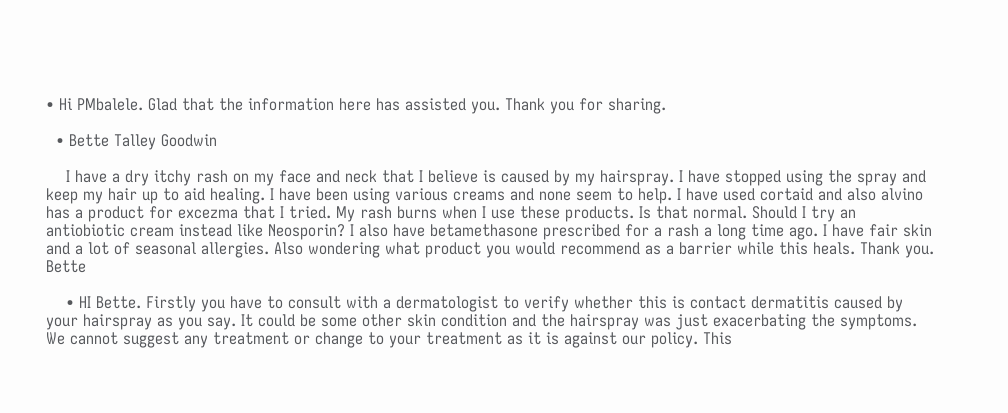• Hi PMbalele. Glad that the information here has assisted you. Thank you for sharing.

  • Bette Talley Goodwin

    I have a dry itchy rash on my face and neck that I believe is caused by my hairspray. I have stopped using the spray and keep my hair up to aid healing. I have been using various creams and none seem to help. I have used cortaid and also alvino has a product for excezma that I tried. My rash burns when I use these products. Is that normal. Should I try an antiobiotic cream instead like Neosporin? I also have betamethasone prescribed for a rash a long time ago. I have fair skin and a lot of seasonal allergies. Also wondering what product you would recommend as a barrier while this heals. Thank you. Bette

    • HI Bette. Firstly you have to consult with a dermatologist to verify whether this is contact dermatitis caused by your hairspray as you say. It could be some other skin condition and the hairspray was just exacerbating the symptoms. We cannot suggest any treatment or change to your treatment as it is against our policy. This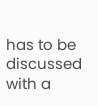has to be discussed with a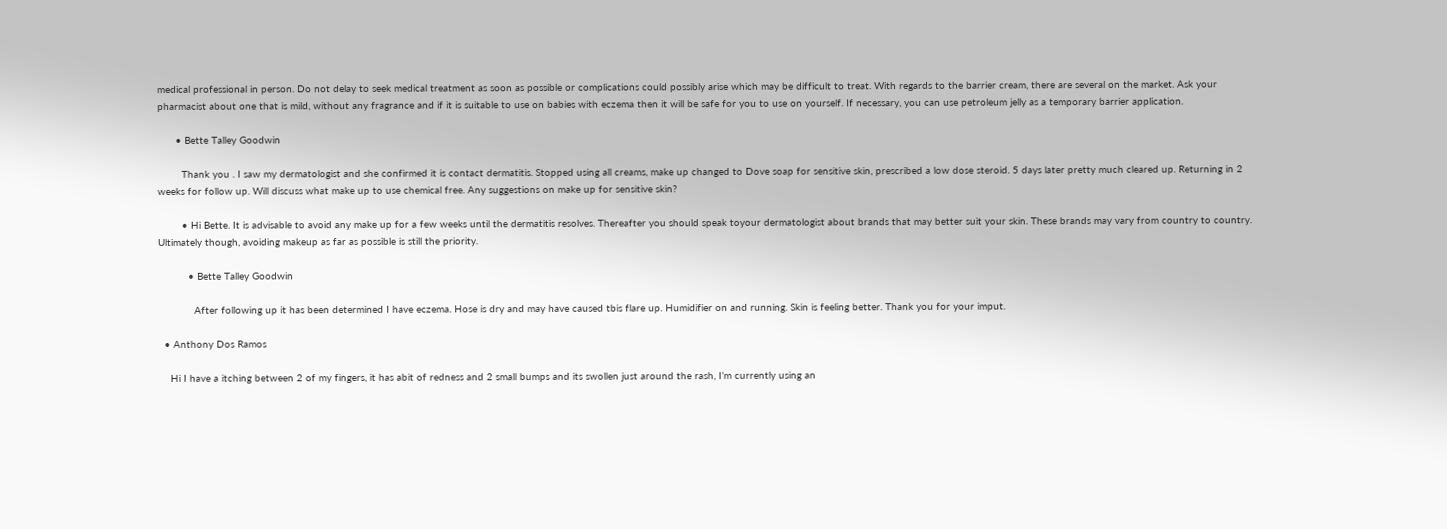medical professional in person. Do not delay to seek medical treatment as soon as possible or complications could possibly arise which may be difficult to treat. With regards to the barrier cream, there are several on the market. Ask your pharmacist about one that is mild, without any fragrance and if it is suitable to use on babies with eczema then it will be safe for you to use on yourself. If necessary, you can use petroleum jelly as a temporary barrier application.

      • Bette Talley Goodwin

        Thank you . I saw my dermatologist and she confirmed it is contact dermatitis. Stopped using all creams, make up changed to Dove soap for sensitive skin, prescribed a low dose steroid. 5 days later pretty much cleared up. Returning in 2 weeks for follow up. Will discuss what make up to use chemical free. Any suggestions on make up for sensitive skin?

        • Hi Bette. It is advisable to avoid any make up for a few weeks until the dermatitis resolves. Thereafter you should speak toyour dermatologist about brands that may better suit your skin. These brands may vary from country to country. Ultimately though, avoiding makeup as far as possible is still the priority.

          • Bette Talley Goodwin

            After following up it has been determined I have eczema. Hose is dry and may have caused tbis flare up. Humidifier on and running. Skin is feeling better. Thank you for your imput.

  • Anthony Dos Ramos

    Hi I have a itching between 2 of my fingers, it has abit of redness and 2 small bumps and its swollen just around the rash, I’m currently using an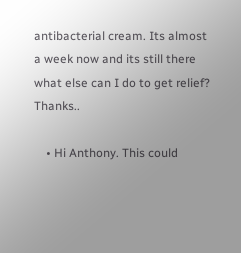antibacterial cream. Its almost a week now and its still there what else can I do to get relief? Thanks..

    • Hi Anthony. This could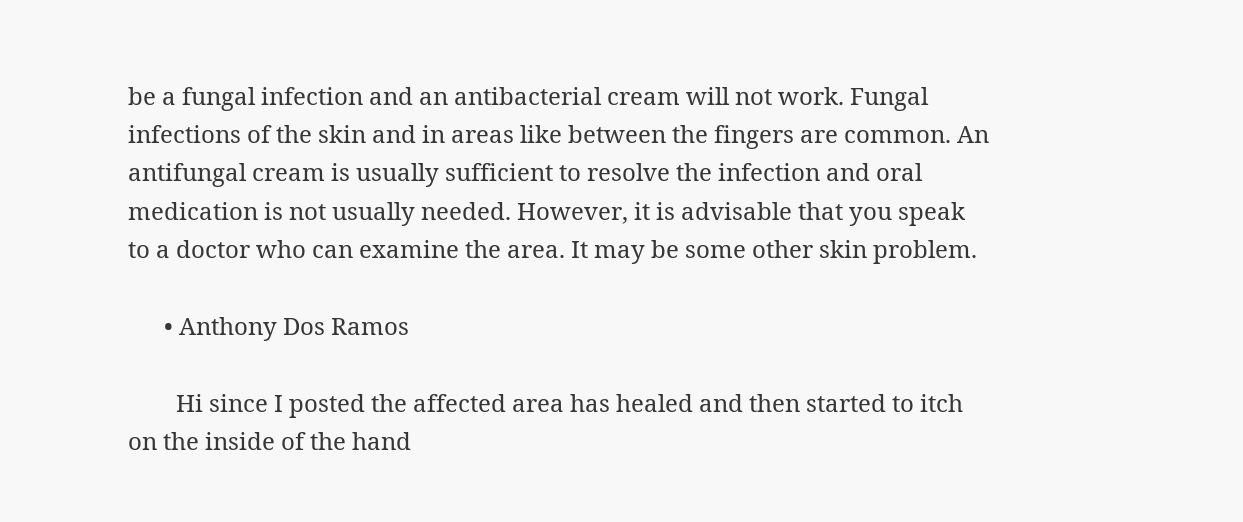be a fungal infection and an antibacterial cream will not work. Fungal infections of the skin and in areas like between the fingers are common. An antifungal cream is usually sufficient to resolve the infection and oral medication is not usually needed. However, it is advisable that you speak to a doctor who can examine the area. It may be some other skin problem.

      • Anthony Dos Ramos

        Hi since I posted the affected area has healed and then started to itch on the inside of the hand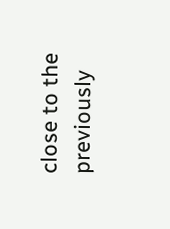close to the previously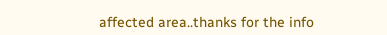affected area..thanks for the info